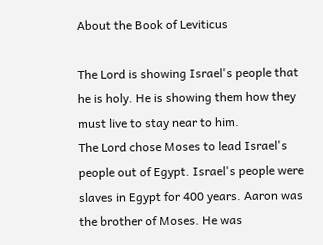About the Book of Leviticus

The Lord is showing Israel's people that he is holy. He is showing them how they must live to stay near to him.
The Lord chose Moses to lead Israel's people out of Egypt. Israel's people were slaves in Egypt for 400 years. Aaron was the brother of Moses. He was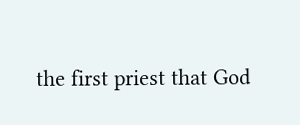the first priest that God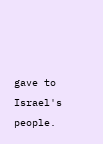gave to Israel's people.